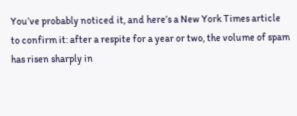You’ve probably noticed it, and here’s a New York Times article to confirm it: after a respite for a year or two, the volume of spam has risen sharply in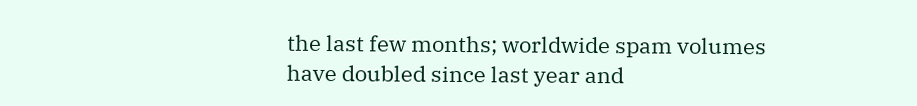the last few months; worldwide spam volumes have doubled since last year and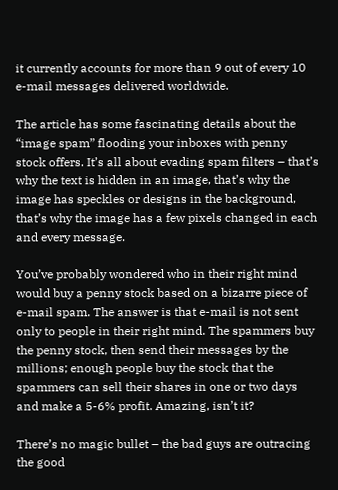it currently accounts for more than 9 out of every 10 e-mail messages delivered worldwide.

The article has some fascinating details about the “image spam” flooding your inboxes with penny stock offers. It’s all about evading spam filters – that’s why the text is hidden in an image, that’s why the image has speckles or designs in the background, that’s why the image has a few pixels changed in each and every message.

You’ve probably wondered who in their right mind would buy a penny stock based on a bizarre piece of e-mail spam. The answer is that e-mail is not sent only to people in their right mind. The spammers buy the penny stock, then send their messages by the millions; enough people buy the stock that the spammers can sell their shares in one or two days and make a 5-6% profit. Amazing, isn’t it?

There’s no magic bullet – the bad guys are outracing the good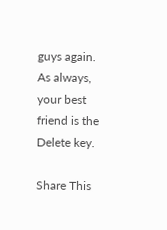guys again. As always, your best friend is the Delete key.

Share This